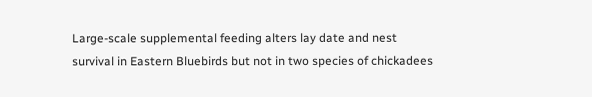Large-scale supplemental feeding alters lay date and nest survival in Eastern Bluebirds but not in two species of chickadees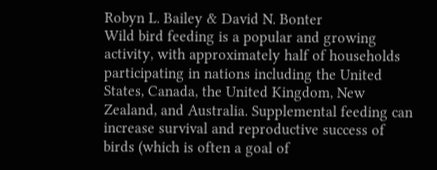Robyn L. Bailey & David N. Bonter
Wild bird feeding is a popular and growing activity, with approximately half of households participating in nations including the United States, Canada, the United Kingdom, New Zealand, and Australia. Supplemental feeding can increase survival and reproductive success of birds (which is often a goal of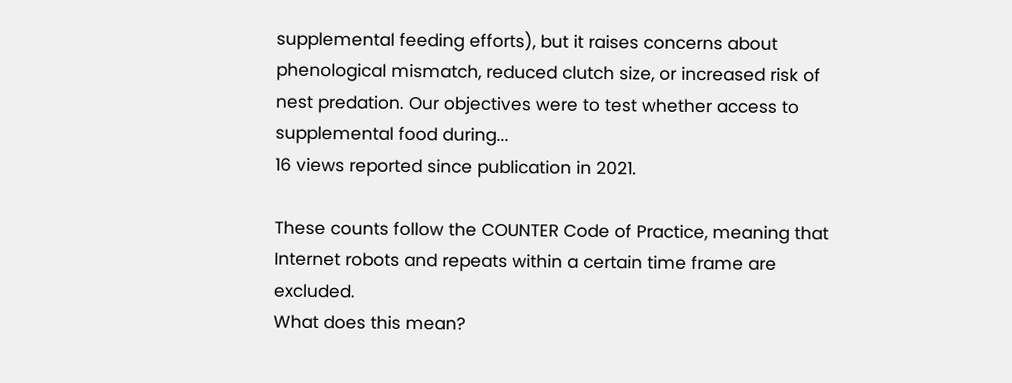supplemental feeding efforts), but it raises concerns about phenological mismatch, reduced clutch size, or increased risk of nest predation. Our objectives were to test whether access to supplemental food during...
16 views reported since publication in 2021.

These counts follow the COUNTER Code of Practice, meaning that Internet robots and repeats within a certain time frame are excluded.
What does this mean?